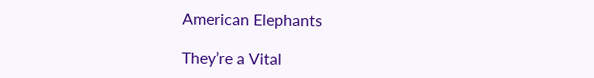American Elephants

They’re a Vital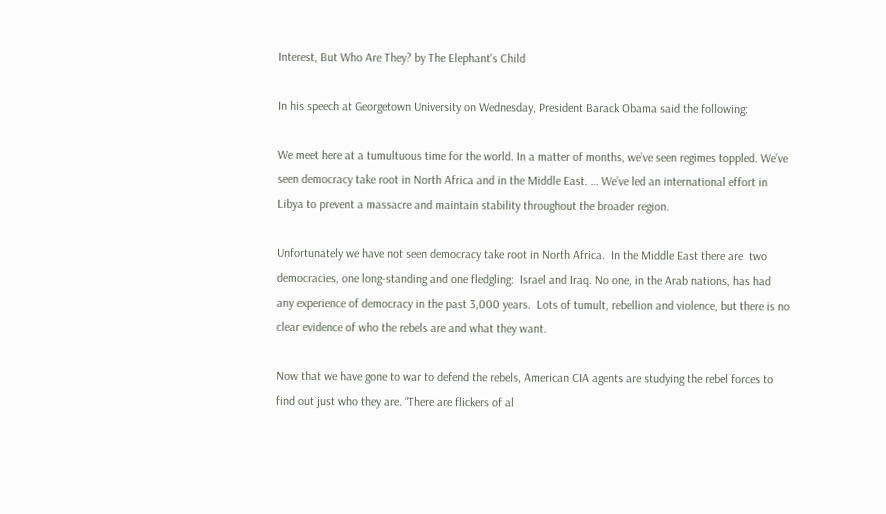Interest, But Who Are They? by The Elephant's Child

In his speech at Georgetown University on Wednesday, President Barack Obama said the following:

We meet here at a tumultuous time for the world. In a matter of months, we’ve seen regimes toppled. We’ve seen democracy take root in North Africa and in the Middle East. … We’ve led an international effort in Libya to prevent a massacre and maintain stability throughout the broader region.

Unfortunately we have not seen democracy take root in North Africa.  In the Middle East there are  two democracies, one long-standing and one fledgling:  Israel and Iraq. No one, in the Arab nations, has had any experience of democracy in the past 3,000 years.  Lots of tumult, rebellion and violence, but there is no clear evidence of who the rebels are and what they want.

Now that we have gone to war to defend the rebels, American CIA agents are studying the rebel forces to find out just who they are. “There are flickers of al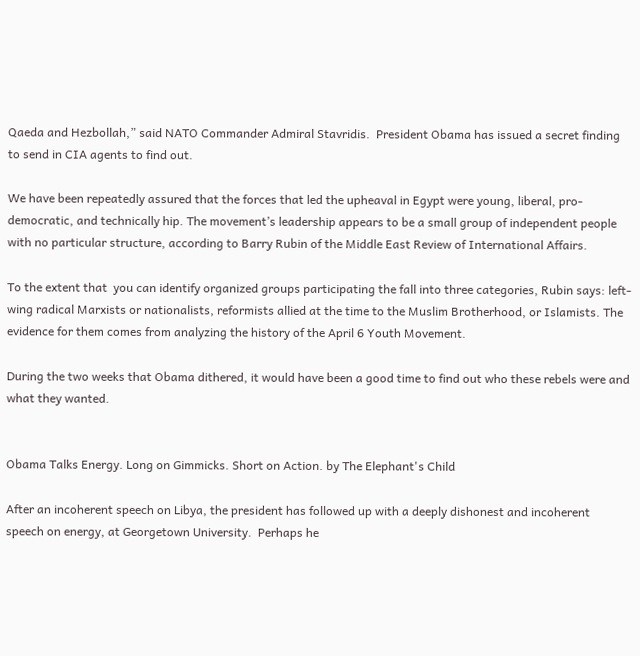Qaeda and Hezbollah,” said NATO Commander Admiral Stavridis.  President Obama has issued a secret finding to send in CIA agents to find out.

We have been repeatedly assured that the forces that led the upheaval in Egypt were young, liberal, pro-democratic, and technically hip. The movement’s leadership appears to be a small group of independent people with no particular structure, according to Barry Rubin of the Middle East Review of International Affairs.

To the extent that  you can identify organized groups participating the fall into three categories, Rubin says: left-wing radical Marxists or nationalists, reformists allied at the time to the Muslim Brotherhood, or Islamists. The evidence for them comes from analyzing the history of the April 6 Youth Movement.

During the two weeks that Obama dithered, it would have been a good time to find out who these rebels were and what they wanted.


Obama Talks Energy. Long on Gimmicks. Short on Action. by The Elephant's Child

After an incoherent speech on Libya, the president has followed up with a deeply dishonest and incoherent speech on energy, at Georgetown University.  Perhaps he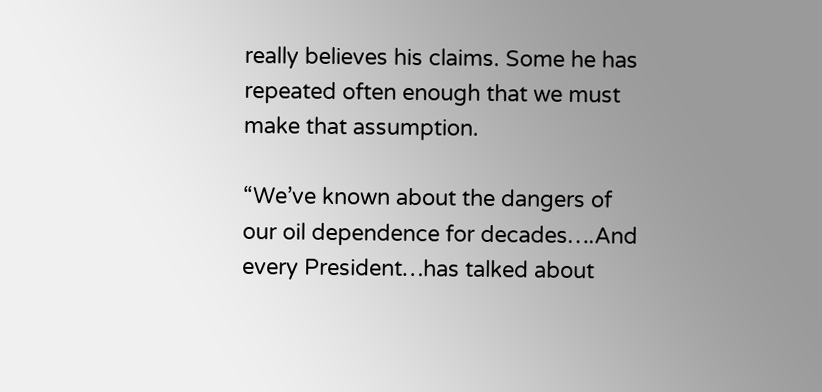really believes his claims. Some he has repeated often enough that we must make that assumption.

“We’ve known about the dangers of our oil dependence for decades….And every President…has talked about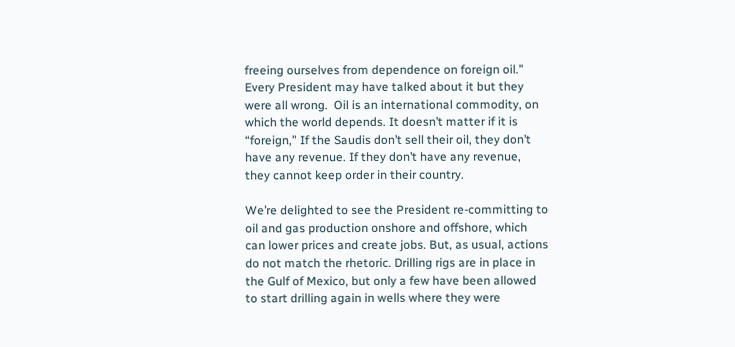freeing ourselves from dependence on foreign oil.” Every President may have talked about it but they were all wrong.  Oil is an international commodity, on which the world depends. It doesn’t matter if it is “foreign,” If the Saudis don’t sell their oil, they don’t have any revenue. If they don’t have any revenue, they cannot keep order in their country.

We’re delighted to see the President re-committing to oil and gas production onshore and offshore, which can lower prices and create jobs. But, as usual, actions do not match the rhetoric. Drilling rigs are in place in the Gulf of Mexico, but only a few have been allowed to start drilling again in wells where they were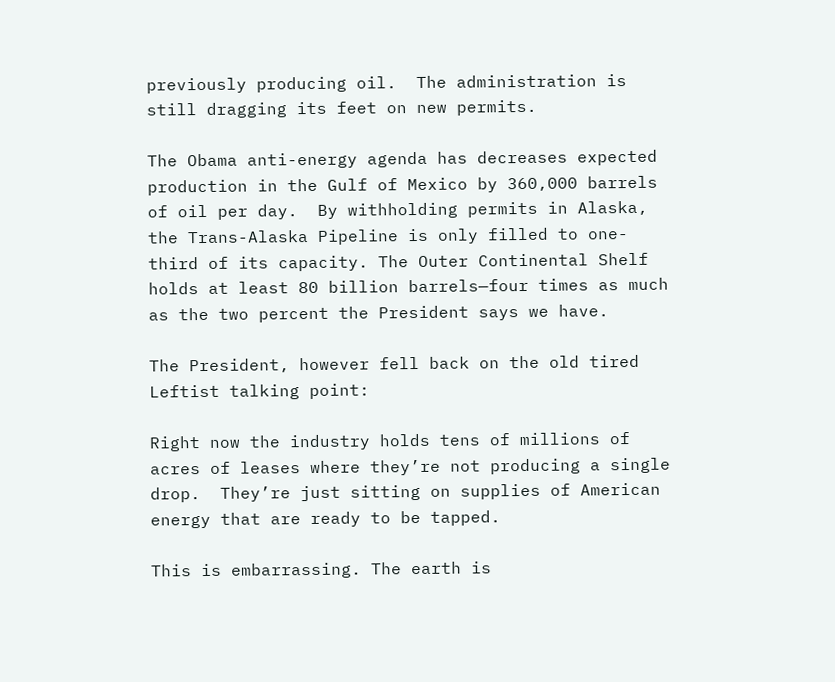previously producing oil.  The administration is still dragging its feet on new permits.

The Obama anti-energy agenda has decreases expected production in the Gulf of Mexico by 360,000 barrels of oil per day.  By withholding permits in Alaska, the Trans-Alaska Pipeline is only filled to one-third of its capacity. The Outer Continental Shelf holds at least 80 billion barrels—four times as much as the two percent the President says we have.

The President, however fell back on the old tired Leftist talking point:

Right now the industry holds tens of millions of acres of leases where they’re not producing a single drop.  They’re just sitting on supplies of American  energy that are ready to be tapped.

This is embarrassing. The earth is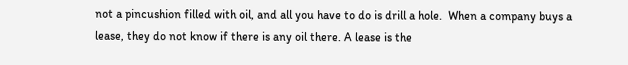not a pincushion filled with oil, and all you have to do is drill a hole.  When a company buys a lease, they do not know if there is any oil there. A lease is the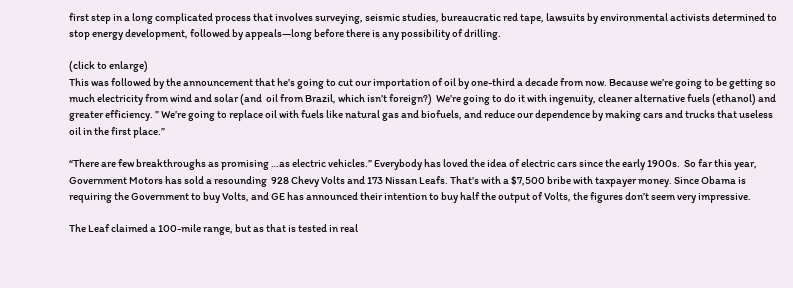first step in a long complicated process that involves surveying, seismic studies, bureaucratic red tape, lawsuits by environmental activists determined to stop energy development, followed by appeals—long before there is any possibility of drilling.

(click to enlarge)
This was followed by the announcement that he’s going to cut our importation of oil by one-third a decade from now. Because we’re going to be getting so much electricity from wind and solar (and  oil from Brazil, which isn’t foreign?)  We’re going to do it with ingenuity, cleaner alternative fuels (ethanol) and greater efficiency. ” We’re going to replace oil with fuels like natural gas and biofuels, and reduce our dependence by making cars and trucks that useless oil in the first place.”

“There are few breakthroughs as promising …as electric vehicles.” Everybody has loved the idea of electric cars since the early 1900s.  So far this year, Government Motors has sold a resounding  928 Chevy Volts and 173 Nissan Leafs. That’s with a $7,500 bribe with taxpayer money. Since Obama is requiring the Government to buy Volts, and GE has announced their intention to buy half the output of Volts, the figures don’t seem very impressive.

The Leaf claimed a 100-mile range, but as that is tested in real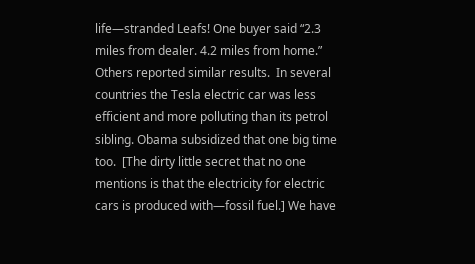life—stranded Leafs! One buyer said “2.3 miles from dealer. 4.2 miles from home.” Others reported similar results.  In several countries the Tesla electric car was less efficient and more polluting than its petrol sibling. Obama subsidized that one big time too.  [The dirty little secret that no one mentions is that the electricity for electric cars is produced with—fossil fuel.] We have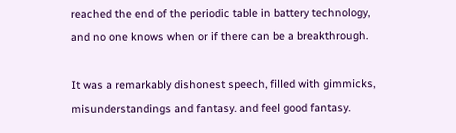reached the end of the periodic table in battery technology, and no one knows when or if there can be a breakthrough.

It was a remarkably dishonest speech, filled with gimmicks, misunderstandings and fantasy. and feel good fantasy.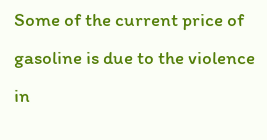Some of the current price of gasoline is due to the violence in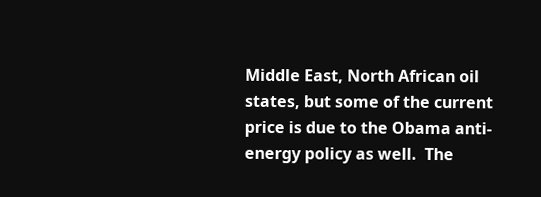Middle East, North African oil states, but some of the current price is due to the Obama anti-energy policy as well.  The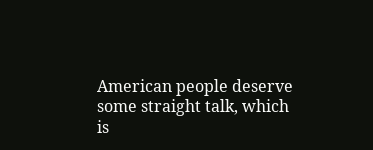American people deserve some straight talk, which is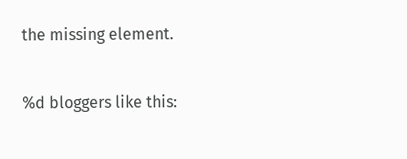the missing element.

%d bloggers like this: